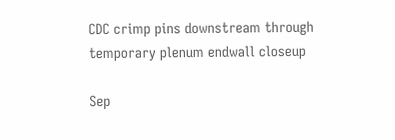CDC crimp pins downstream through temporary plenum endwall closeup

Sep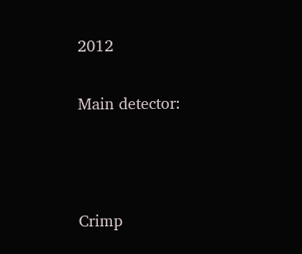2012

Main detector:



Crimp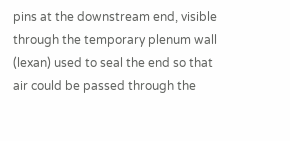pins at the downstream end, visible through the temporary plenum wall (lexan) used to seal the end so that air could be passed through the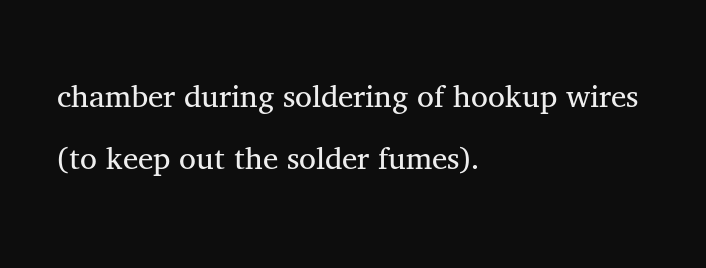chamber during soldering of hookup wires (to keep out the solder fumes).